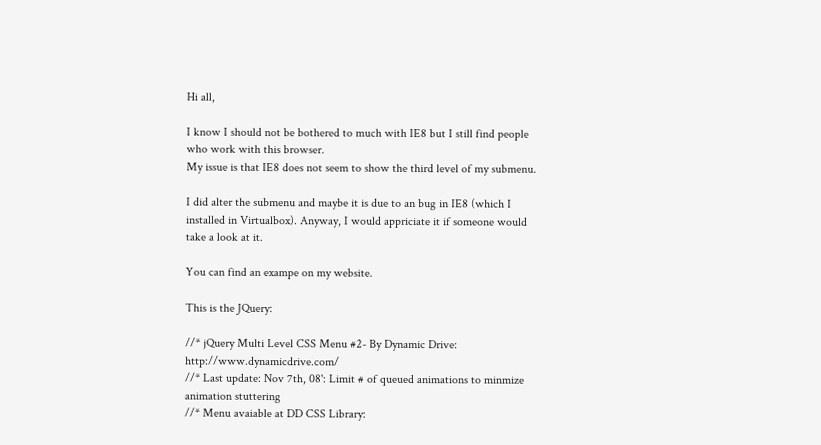Hi all,

I know I should not be bothered to much with IE8 but I still find people who work with this browser.
My issue is that IE8 does not seem to show the third level of my submenu.

I did alter the submenu and maybe it is due to an bug in IE8 (which I installed in Virtualbox). Anyway, I would appriciate it if someone would take a look at it.

You can find an exampe on my website.

This is the JQuery:

//* jQuery Multi Level CSS Menu #2- By Dynamic Drive: http://www.dynamicdrive.com/
//* Last update: Nov 7th, 08': Limit # of queued animations to minmize animation stuttering
//* Menu avaiable at DD CSS Library: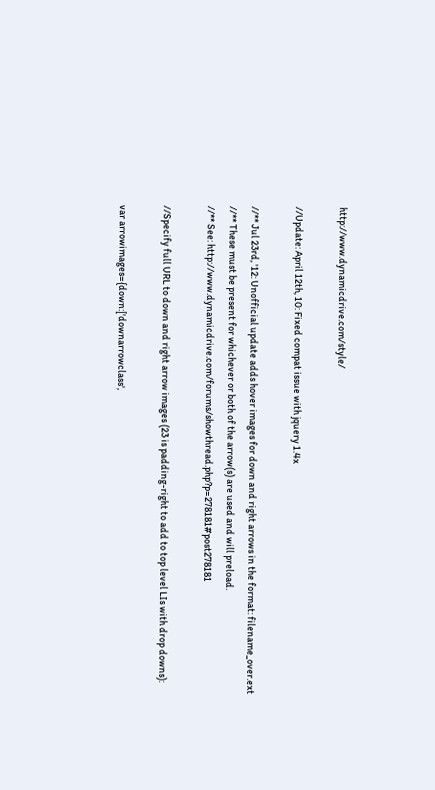http://www.dynamicdrive.com/style/

//Update: April 12th, 10: Fixed compat issue with jquery 1.4x

//** Jul 23rd, '12: Unofficial update adds hover images for down and right arrows in the format: filename_over.ext
//** These must be present for whichever or both of the arrow(s) are used and will preload.
//** See: http://www.dynamicdrive.com/forums/showthread.php?p=278181#post278181

//Specify full URL to down and right arrow images (23 is padding-right to add to top level LIs with drop downs):

var arrowimages={down:['downarrowclass',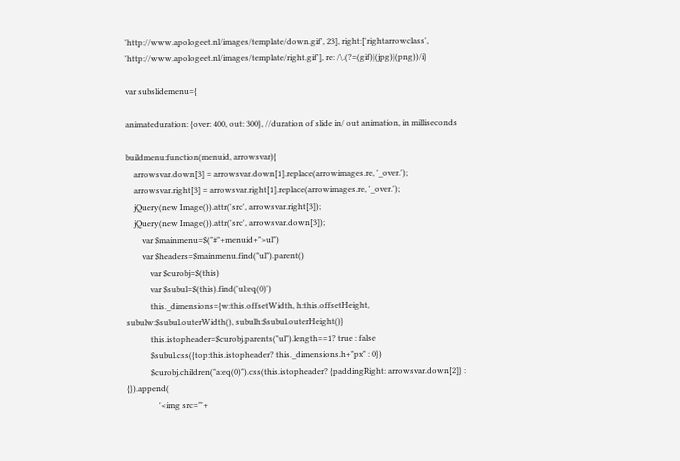'http://www.apologeet.nl/images/template/down.gif', 23], right:['rightarrowclass', 'http://www.apologeet.nl/images/template/right.gif'], re: /\.(?=(gif)|(jpg)|(png))/i}

var subslidemenu={

animateduration: {over: 400, out: 300}, //duration of slide in/ out animation, in milliseconds

buildmenu:function(menuid, arrowsvar){
    arrowsvar.down[3] = arrowsvar.down[1].replace(arrowimages.re, '_over.');
    arrowsvar.right[3] = arrowsvar.right[1].replace(arrowimages.re, '_over.');
    jQuery(new Image()).attr('src', arrowsvar.right[3]);
    jQuery(new Image()).attr('src', arrowsvar.down[3]);
        var $mainmenu=$("#"+menuid+">ul")
        var $headers=$mainmenu.find("ul").parent()
            var $curobj=$(this)
            var $subul=$(this).find('ul:eq(0)')
            this._dimensions={w:this.offsetWidth, h:this.offsetHeight, subulw:$subul.outerWidth(), subulh:$subul.outerHeight()}
            this.istopheader=$curobj.parents("ul").length==1? true : false
            $subul.css({top:this.istopheader? this._dimensions.h+"px" : 0})
            $curobj.children("a:eq(0)").css(this.istopheader? {paddingRight: arrowsvar.down[2]} : {}).append(
                '<img src="'+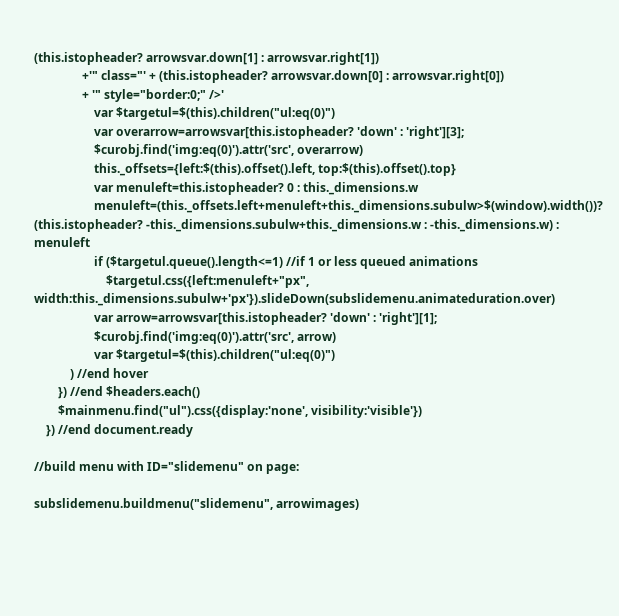(this.istopheader? arrowsvar.down[1] : arrowsvar.right[1])
                +'" class="' + (this.istopheader? arrowsvar.down[0] : arrowsvar.right[0])
                + '" style="border:0;" />'
                    var $targetul=$(this).children("ul:eq(0)")
                    var overarrow=arrowsvar[this.istopheader? 'down' : 'right'][3];
                    $curobj.find('img:eq(0)').attr('src', overarrow)
                    this._offsets={left:$(this).offset().left, top:$(this).offset().top}
                    var menuleft=this.istopheader? 0 : this._dimensions.w
                    menuleft=(this._offsets.left+menuleft+this._dimensions.subulw>$(window).width())? (this.istopheader? -this._dimensions.subulw+this._dimensions.w : -this._dimensions.w) : menuleft
                    if ($targetul.queue().length<=1) //if 1 or less queued animations
                        $targetul.css({left:menuleft+"px", width:this._dimensions.subulw+'px'}).slideDown(subslidemenu.animateduration.over)
                    var arrow=arrowsvar[this.istopheader? 'down' : 'right'][1];
                    $curobj.find('img:eq(0)').attr('src', arrow)
                    var $targetul=$(this).children("ul:eq(0)")
            ) //end hover
        }) //end $headers.each()
        $mainmenu.find("ul").css({display:'none', visibility:'visible'})
    }) //end document.ready

//build menu with ID="slidemenu" on page:

subslidemenu.buildmenu("slidemenu", arrowimages)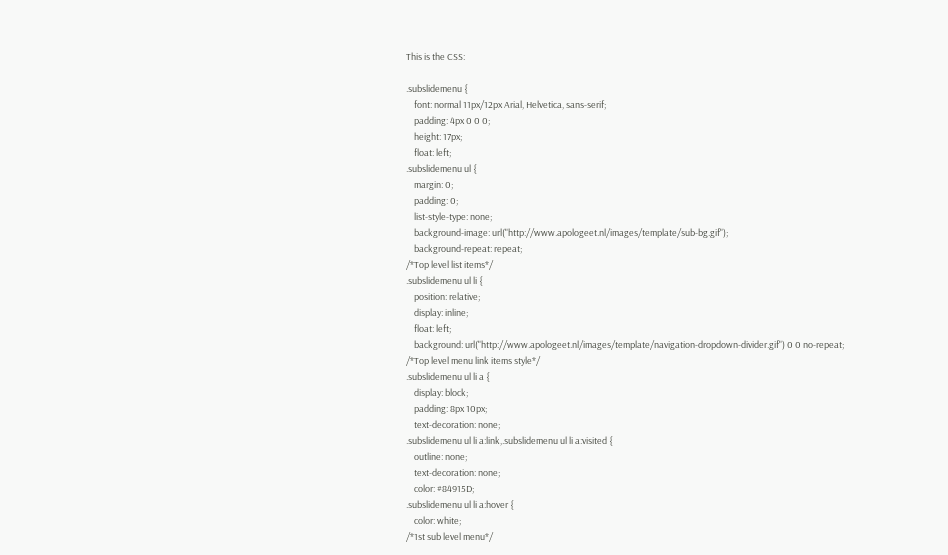This is the CSS:

.subslidemenu {
    font: normal 11px/12px Arial, Helvetica, sans-serif;
    padding: 4px 0 0 0;
    height: 17px;
    float: left;
.subslidemenu ul {
    margin: 0;
    padding: 0;
    list-style-type: none;
    background-image: url("http://www.apologeet.nl/images/template/sub-bg.gif");
    background-repeat: repeat;
/*Top level list items*/
.subslidemenu ul li {
    position: relative;
    display: inline;
    float: left;
    background: url("http://www.apologeet.nl/images/template/navigation-dropdown-divider.gif") 0 0 no-repeat;
/*Top level menu link items style*/
.subslidemenu ul li a {
    display: block;
    padding: 8px 10px;
    text-decoration: none;
.subslidemenu ul li a:link,.subslidemenu ul li a:visited {
    outline: none;
    text-decoration: none;
    color: #84915D;
.subslidemenu ul li a:hover {
    color: white;
/*1st sub level menu*/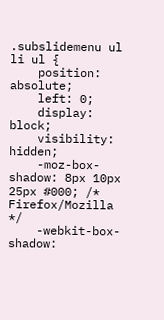.subslidemenu ul li ul {
    position: absolute;
    left: 0;
    display: block;
    visibility: hidden;
    -moz-box-shadow: 8px 10px 25px #000; /* Firefox/Mozilla */
    -webkit-box-shadow: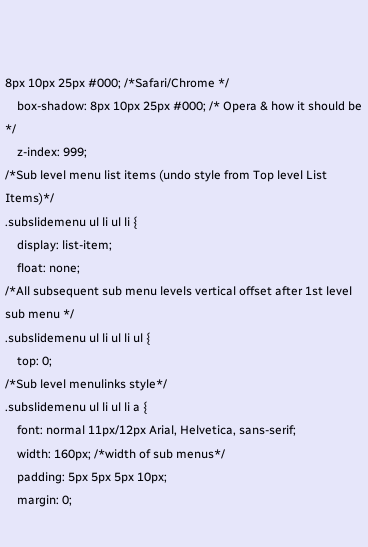8px 10px 25px #000; /*Safari/Chrome */
    box-shadow: 8px 10px 25px #000; /* Opera & how it should be */
    z-index: 999;
/*Sub level menu list items (undo style from Top level List Items)*/
.subslidemenu ul li ul li {
    display: list-item;
    float: none;
/*All subsequent sub menu levels vertical offset after 1st level sub menu */
.subslidemenu ul li ul li ul {
    top: 0;
/*Sub level menulinks style*/
.subslidemenu ul li ul li a {
    font: normal 11px/12px Arial, Helvetica, sans-serif;
    width: 160px; /*width of sub menus*/
    padding: 5px 5px 5px 10px;
    margin: 0;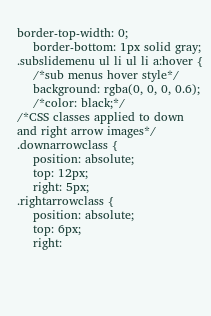border-top-width: 0;
    border-bottom: 1px solid gray;
.subslidemenu ul li ul li a:hover {
    /*sub menus hover style*/
    background: rgba(0, 0, 0, 0.6);
    /*color: black;*/
/*CSS classes applied to down and right arrow images*/
.downarrowclass {
    position: absolute;
    top: 12px;
    right: 5px;
.rightarrowclass {
    position: absolute;
    top: 6px;
    right: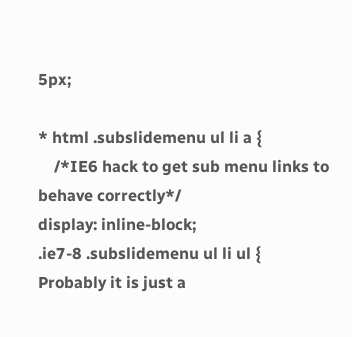5px;

* html .subslidemenu ul li a {
    /*IE6 hack to get sub menu links to behave correctly*/
display: inline-block;
.ie7-8 .subslidemenu ul li ul {
Probably it is just a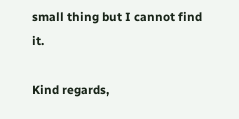small thing but I cannot find it.

Kind regards,